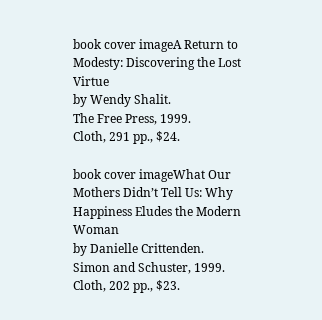book cover imageA Return to Modesty: Discovering the Lost Virtue
by Wendy Shalit.
The Free Press, 1999.
Cloth, 291 pp., $24.

book cover imageWhat Our Mothers Didn’t Tell Us: Why Happiness Eludes the Modern Woman
by Danielle Crittenden.
Simon and Schuster, 1999.
Cloth, 202 pp., $23.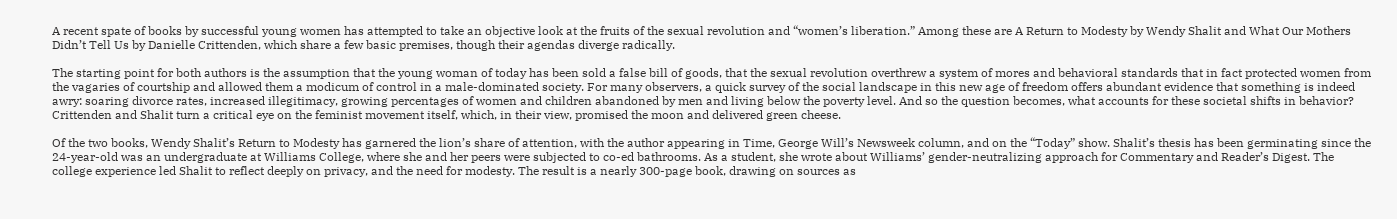A recent spate of books by successful young women has attempted to take an objective look at the fruits of the sexual revolution and “women’s liberation.” Among these are A Return to Modesty by Wendy Shalit and What Our Mothers Didn’t Tell Us by Danielle Crittenden, which share a few basic premises, though their agendas diverge radically.

The starting point for both authors is the assumption that the young woman of today has been sold a false bill of goods, that the sexual revolution overthrew a system of mores and behavioral standards that in fact protected women from the vagaries of courtship and allowed them a modicum of control in a male-dominated society. For many observers, a quick survey of the social landscape in this new age of freedom offers abundant evidence that something is indeed awry: soaring divorce rates, increased illegitimacy, growing percentages of women and children abandoned by men and living below the poverty level. And so the question becomes, what accounts for these societal shifts in behavior? Crittenden and Shalit turn a critical eye on the feminist movement itself, which, in their view, promised the moon and delivered green cheese.

Of the two books, Wendy Shalit’s Return to Modesty has garnered the lion’s share of attention, with the author appearing in Time, George Will’s Newsweek column, and on the “Today” show. Shalit’s thesis has been germinating since the 24-year-old was an undergraduate at Williams College, where she and her peers were subjected to co-ed bathrooms. As a student, she wrote about Williams’ gender-neutralizing approach for Commentary and Reader’s Digest. The college experience led Shalit to reflect deeply on privacy, and the need for modesty. The result is a nearly 300-page book, drawing on sources as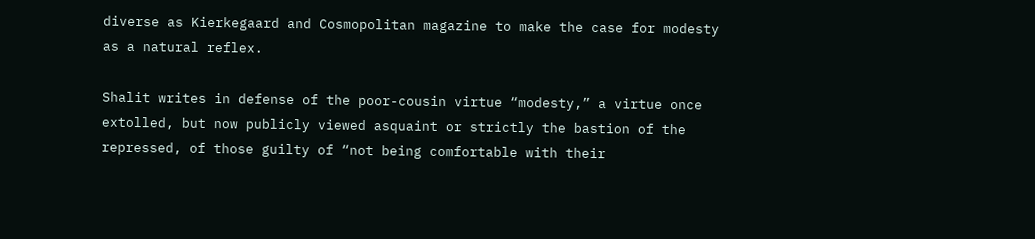diverse as Kierkegaard and Cosmopolitan magazine to make the case for modesty as a natural reflex.

Shalit writes in defense of the poor-cousin virtue “modesty,” a virtue once extolled, but now publicly viewed asquaint or strictly the bastion of the repressed, of those guilty of “not being comfortable with their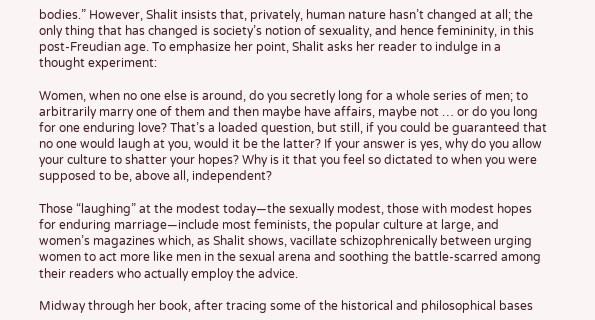bodies.” However, Shalit insists that, privately, human nature hasn’t changed at all; the only thing that has changed is society’s notion of sexuality, and hence femininity, in this post-Freudian age. To emphasize her point, Shalit asks her reader to indulge in a thought experiment:

Women, when no one else is around, do you secretly long for a whole series of men; to arbitrarily marry one of them and then maybe have affairs, maybe not … or do you long for one enduring love? That’s a loaded question, but still, if you could be guaranteed that no one would laugh at you, would it be the latter? If your answer is yes, why do you allow your culture to shatter your hopes? Why is it that you feel so dictated to when you were supposed to be, above all, independent?

Those “laughing” at the modest today—the sexually modest, those with modest hopes for enduring marriage—include most feminists, the popular culture at large, and women’s magazines which, as Shalit shows, vacillate schizophrenically between urging women to act more like men in the sexual arena and soothing the battle-scarred among their readers who actually employ the advice.

Midway through her book, after tracing some of the historical and philosophical bases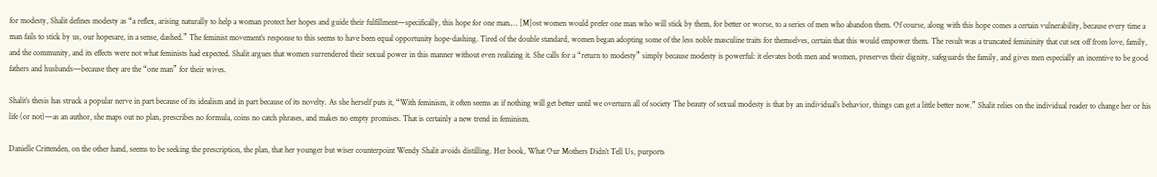for modesty, Shalit defines modesty as “a reflex, arising naturally to help a woman protect her hopes and guide their fulfillment—specifically, this hope for one man.… [M]ost women would prefer one man who will stick by them, for better or worse, to a series of men who abandon them. Of course, along with this hope comes a certain vulnerability, because every time a man fails to stick by us, our hopesare, in a sense, dashed.” The feminist movement’s response to this seems to have been equal opportunity hope-dashing. Tired of the double standard, women began adopting some of the less noble masculine traits for themselves, certain that this would empower them. The result was a truncated femininity that cut sex off from love, family, and the community, and its effects were not what feminists had expected. Shalit argues that women surrendered their sexual power in this manner without even realizing it. She calls for a “return to modesty” simply because modesty is powerful: it elevates both men and women, preserves their dignity, safeguards the family, and gives men especially an incentive to be good fathers and husbands—because they are the “one man” for their wives.

Shalit’s thesis has struck a popular nerve in part because of its idealism and in part because of its novelty. As she herself puts it, “With feminism, it often seems as if nothing will get better until we overturn all of society The beauty of sexual modesty is that by an individual’s behavior, things can get a little better now.” Shalit relies on the individual reader to change her or his life (or not)—as an author, she maps out no plan, prescribes no formula, coins no catch phrases, and makes no empty promises. That is certainly a new trend in feminism.

Danielle Crittenden, on the other hand, seems to be seeking the prescription, the plan, that her younger but wiser counterpoint Wendy Shalit avoids distilling. Her book, What Our Mothers Didn’t Tell Us, purports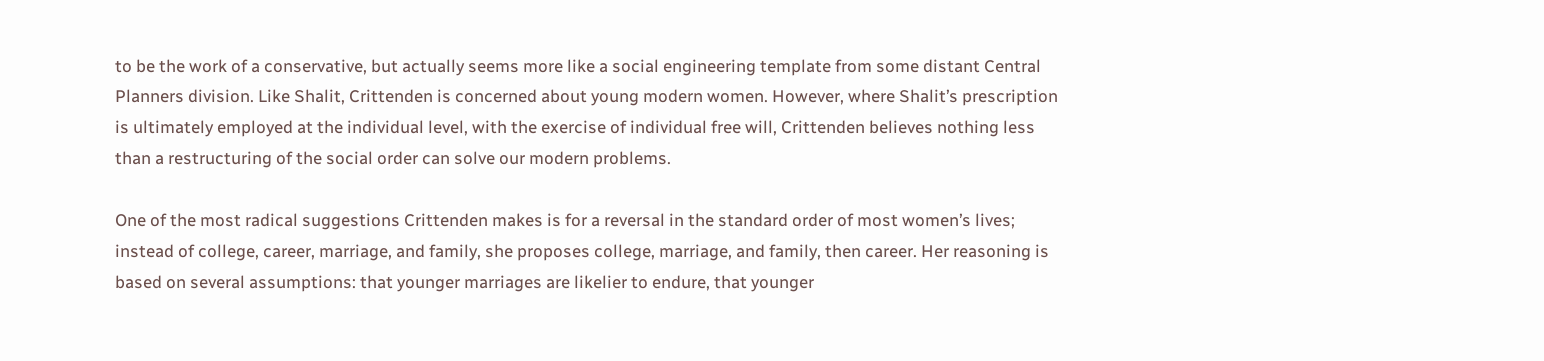to be the work of a conservative, but actually seems more like a social engineering template from some distant Central Planners division. Like Shalit, Crittenden is concerned about young modern women. However, where Shalit’s prescription is ultimately employed at the individual level, with the exercise of individual free will, Crittenden believes nothing less than a restructuring of the social order can solve our modern problems.

One of the most radical suggestions Crittenden makes is for a reversal in the standard order of most women’s lives; instead of college, career, marriage, and family, she proposes college, marriage, and family, then career. Her reasoning is based on several assumptions: that younger marriages are likelier to endure, that younger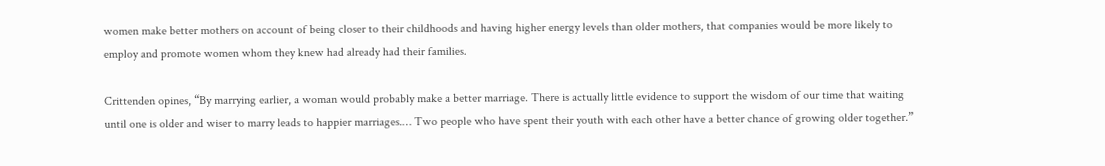women make better mothers on account of being closer to their childhoods and having higher energy levels than older mothers, that companies would be more likely to employ and promote women whom they knew had already had their families.

Crittenden opines, “By marrying earlier, a woman would probably make a better marriage. There is actually little evidence to support the wisdom of our time that waiting until one is older and wiser to marry leads to happier marriages.… Two people who have spent their youth with each other have a better chance of growing older together.”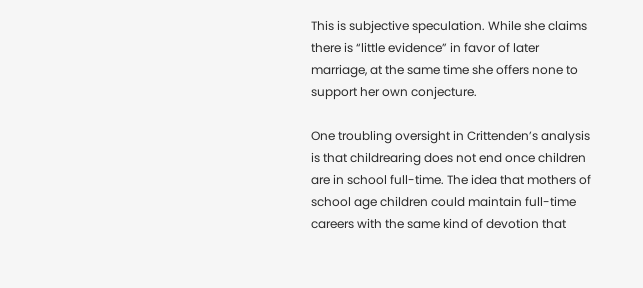This is subjective speculation. While she claims there is “little evidence” in favor of later marriage, at the same time she offers none to support her own conjecture.

One troubling oversight in Crittenden’s analysis is that childrearing does not end once children are in school full-time. The idea that mothers of school age children could maintain full-time careers with the same kind of devotion that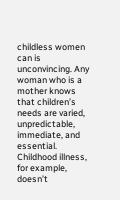childless women can is unconvincing. Any woman who is a mother knows that children’s needs are varied, unpredictable, immediate, and essential. Childhood illness, for example, doesn’t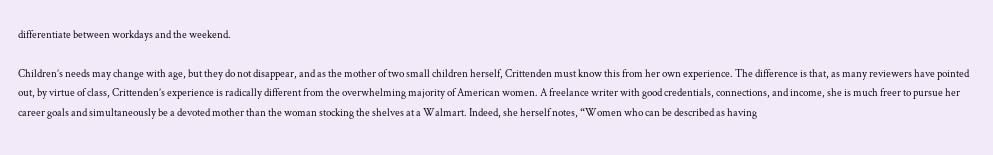differentiate between workdays and the weekend.

Children’s needs may change with age, but they do not disappear, and as the mother of two small children herself, Crittenden must know this from her own experience. The difference is that, as many reviewers have pointed out, by virtue of class, Crittenden’s experience is radically different from the overwhelming majority of American women. A freelance writer with good credentials, connections, and income, she is much freer to pursue her career goals and simultaneously be a devoted mother than the woman stocking the shelves at a Walmart. Indeed, she herself notes, “Women who can be described as having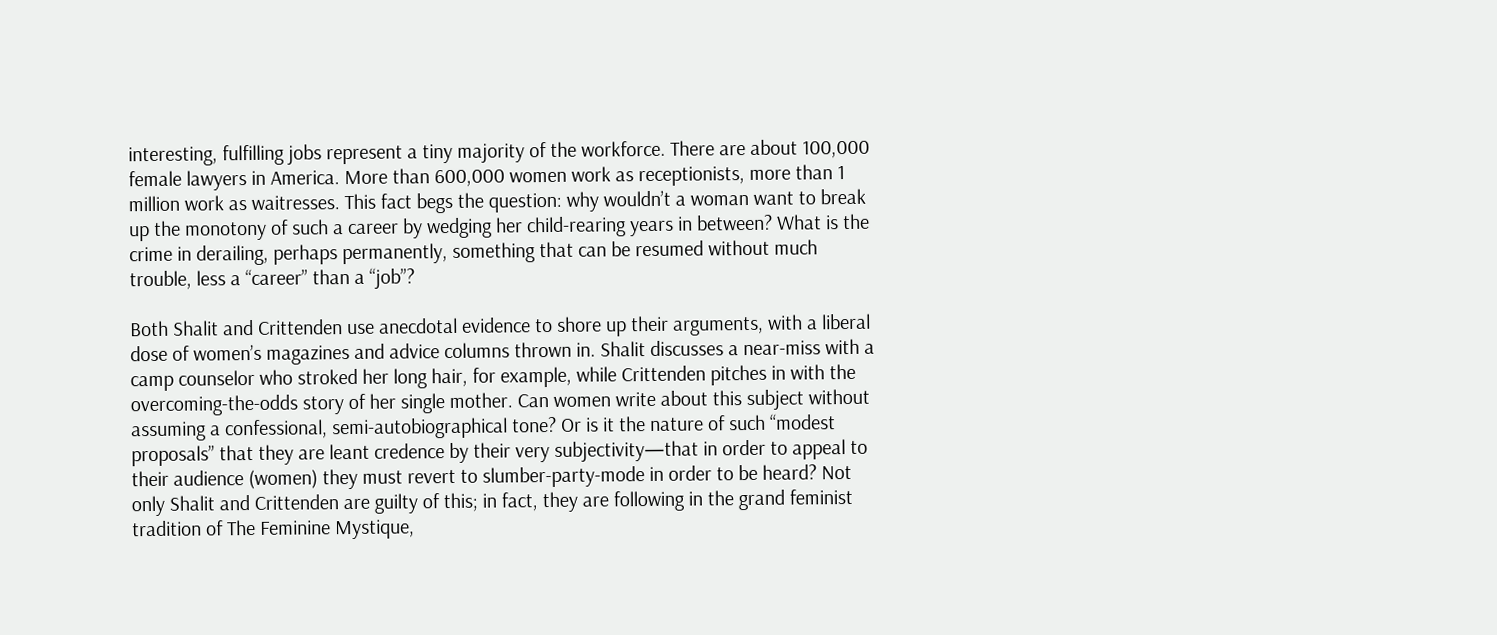interesting, fulfilling jobs represent a tiny majority of the workforce. There are about 100,000 female lawyers in America. More than 600,000 women work as receptionists, more than 1 million work as waitresses. This fact begs the question: why wouldn’t a woman want to break up the monotony of such a career by wedging her child-rearing years in between? What is the crime in derailing, perhaps permanently, something that can be resumed without much trouble, less a “career” than a “job”?

Both Shalit and Crittenden use anecdotal evidence to shore up their arguments, with a liberal dose of women’s magazines and advice columns thrown in. Shalit discusses a near-miss with a camp counselor who stroked her long hair, for example, while Crittenden pitches in with the overcoming-the-odds story of her single mother. Can women write about this subject without assuming a confessional, semi-autobiographical tone? Or is it the nature of such “modest proposals” that they are leant credence by their very subjectivity—that in order to appeal to their audience (women) they must revert to slumber-party-mode in order to be heard? Not only Shalit and Crittenden are guilty of this; in fact, they are following in the grand feminist tradition of The Feminine Mystique,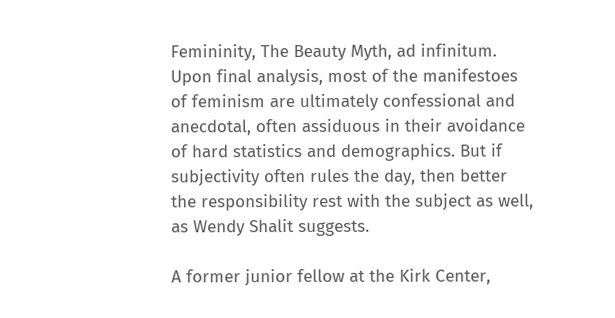Femininity, The Beauty Myth, ad infinitum. Upon final analysis, most of the manifestoes of feminism are ultimately confessional and anecdotal, often assiduous in their avoidance of hard statistics and demographics. But if subjectivity often rules the day, then better the responsibility rest with the subject as well, as Wendy Shalit suggests.

A former junior fellow at the Kirk Center,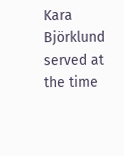Kara Björklund served at the time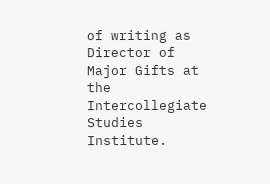of writing as Director of Major Gifts at the Intercollegiate Studies Institute.